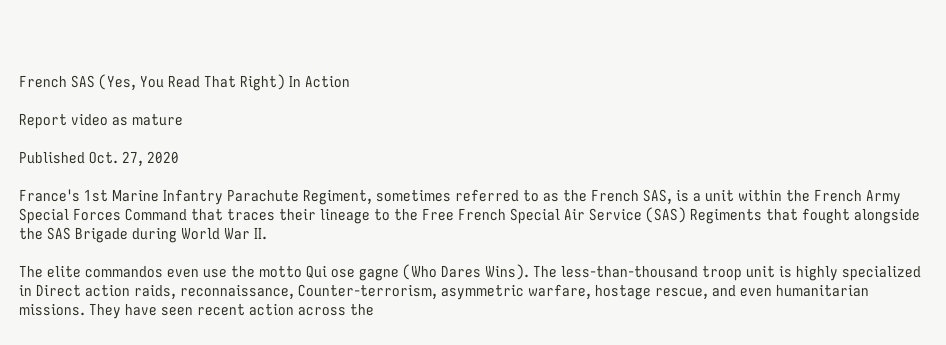French SAS (Yes, You Read That Right) In Action

Report video as mature

Published Oct. 27, 2020

France's 1st Marine Infantry Parachute Regiment, sometimes referred to as the French SAS, is a unit within the French Army Special Forces Command that traces their lineage to the Free French Special Air Service (SAS) Regiments that fought alongside the SAS Brigade during World War II.

The elite commandos even use the motto Qui ose gagne (Who Dares Wins). The less-than-thousand troop unit is highly specialized in Direct action raids, reconnaissance, Counter-terrorism, asymmetric warfare, hostage rescue, and even humanitarian missions. They have seen recent action across the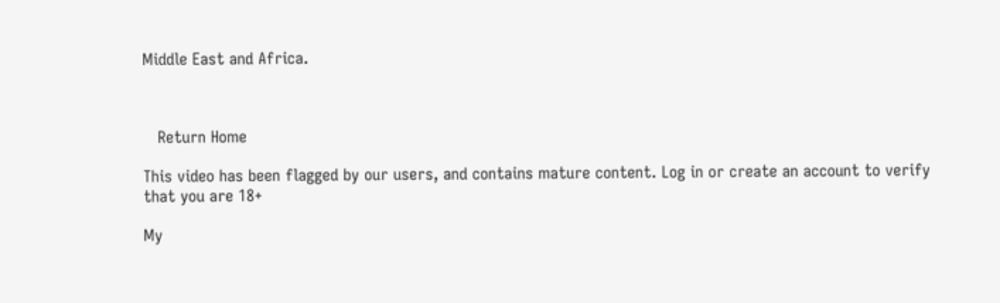Middle East and Africa.



   Return Home

This video has been flagged by our users, and contains mature content. Log in or create an account to verify that you are 18+

My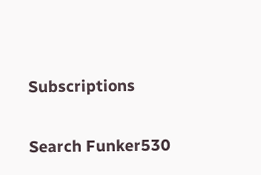Subscriptions

Search Funker530